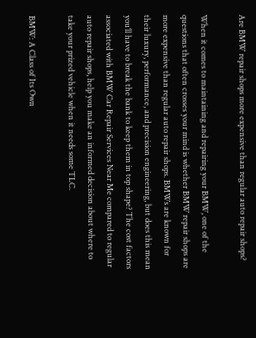Are BMW repair shops more expensive than regular auto repair shops?

When it comes to maintaining and repairing your BMW, one of the questions that often crosses your mind is whether BMW repair shops are more expensive than regular auto repair shops. BMWs are known for their luxury, performance, and precision engineering, but does this mean you’ll have to break the bank to keep them in top shape? The cost factors associated with BMW Car Repair Services Near Me compared to regular auto repair shops, help you make an informed decision about where to take your prized vehicle when it needs some TLC.

BMW: A Class of Its Own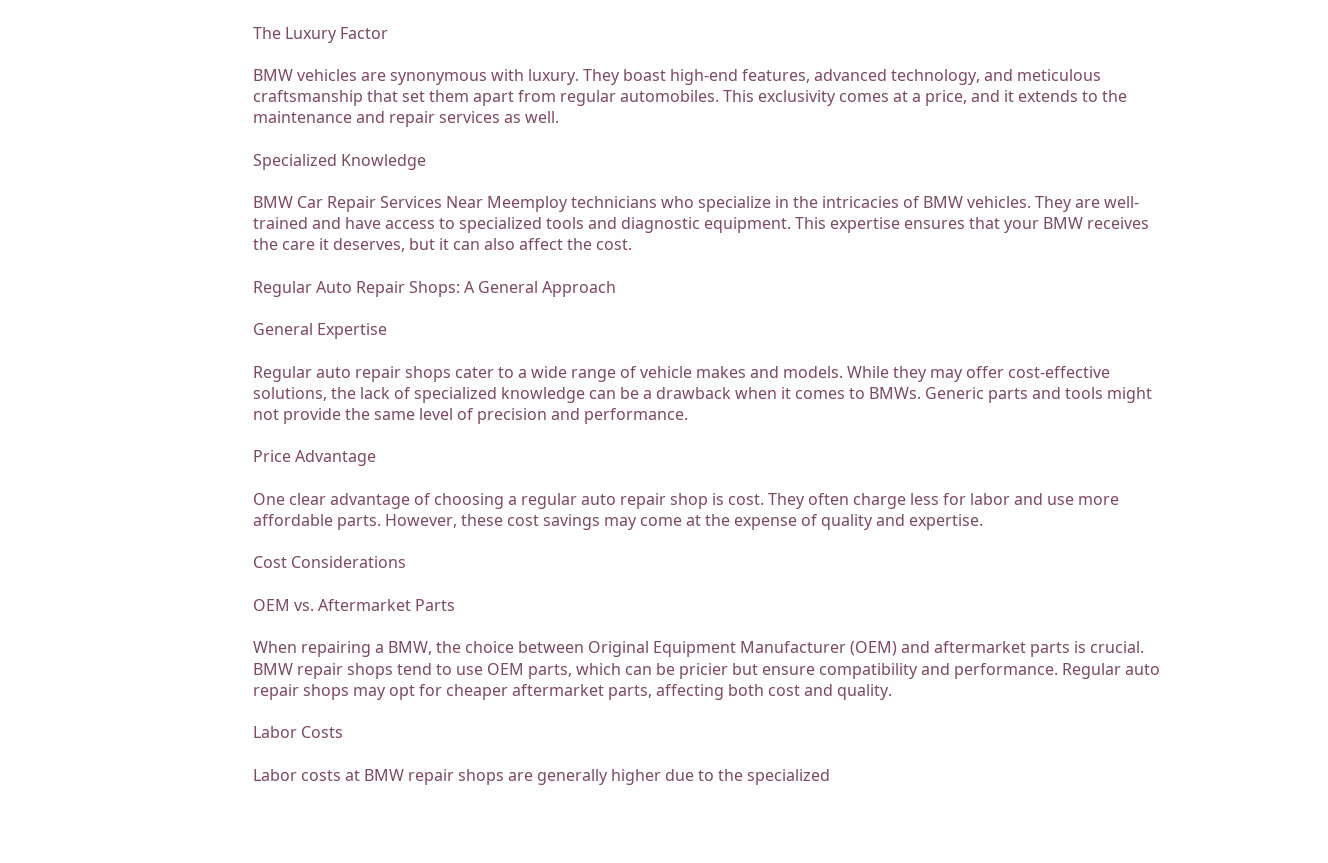The Luxury Factor

BMW vehicles are synonymous with luxury. They boast high-end features, advanced technology, and meticulous craftsmanship that set them apart from regular automobiles. This exclusivity comes at a price, and it extends to the maintenance and repair services as well.

Specialized Knowledge

BMW Car Repair Services Near Meemploy technicians who specialize in the intricacies of BMW vehicles. They are well-trained and have access to specialized tools and diagnostic equipment. This expertise ensures that your BMW receives the care it deserves, but it can also affect the cost.

Regular Auto Repair Shops: A General Approach

General Expertise

Regular auto repair shops cater to a wide range of vehicle makes and models. While they may offer cost-effective solutions, the lack of specialized knowledge can be a drawback when it comes to BMWs. Generic parts and tools might not provide the same level of precision and performance.

Price Advantage

One clear advantage of choosing a regular auto repair shop is cost. They often charge less for labor and use more affordable parts. However, these cost savings may come at the expense of quality and expertise.

Cost Considerations

OEM vs. Aftermarket Parts

When repairing a BMW, the choice between Original Equipment Manufacturer (OEM) and aftermarket parts is crucial. BMW repair shops tend to use OEM parts, which can be pricier but ensure compatibility and performance. Regular auto repair shops may opt for cheaper aftermarket parts, affecting both cost and quality.

Labor Costs

Labor costs at BMW repair shops are generally higher due to the specialized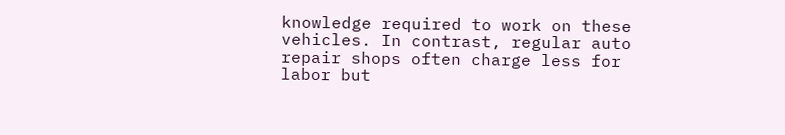knowledge required to work on these vehicles. In contrast, regular auto repair shops often charge less for labor but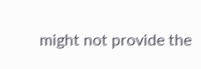might not provide the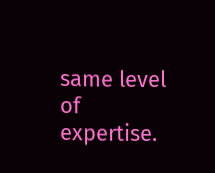same level of expertise.